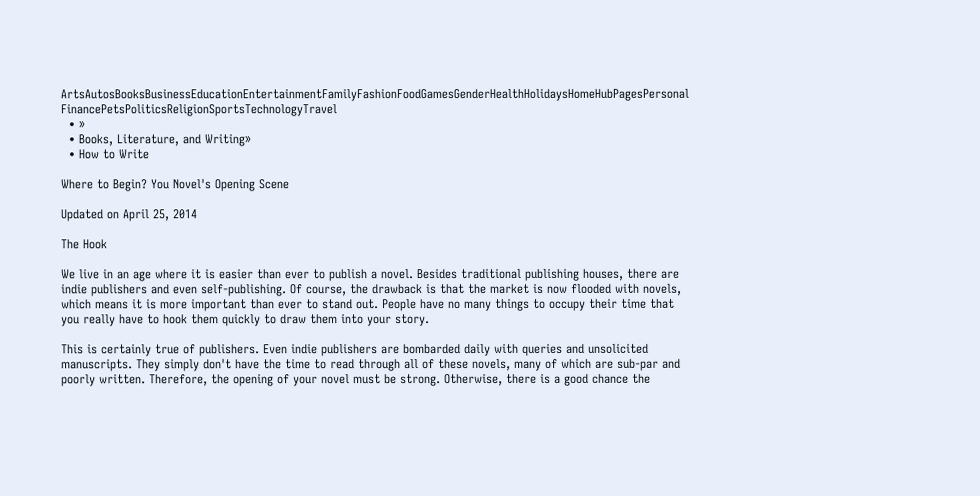ArtsAutosBooksBusinessEducationEntertainmentFamilyFashionFoodGamesGenderHealthHolidaysHomeHubPagesPersonal FinancePetsPoliticsReligionSportsTechnologyTravel
  • »
  • Books, Literature, and Writing»
  • How to Write

Where to Begin? You Novel's Opening Scene

Updated on April 25, 2014

The Hook

We live in an age where it is easier than ever to publish a novel. Besides traditional publishing houses, there are indie publishers and even self-publishing. Of course, the drawback is that the market is now flooded with novels, which means it is more important than ever to stand out. People have no many things to occupy their time that you really have to hook them quickly to draw them into your story.

This is certainly true of publishers. Even indie publishers are bombarded daily with queries and unsolicited manuscripts. They simply don't have the time to read through all of these novels, many of which are sub-par and poorly written. Therefore, the opening of your novel must be strong. Otherwise, there is a good chance the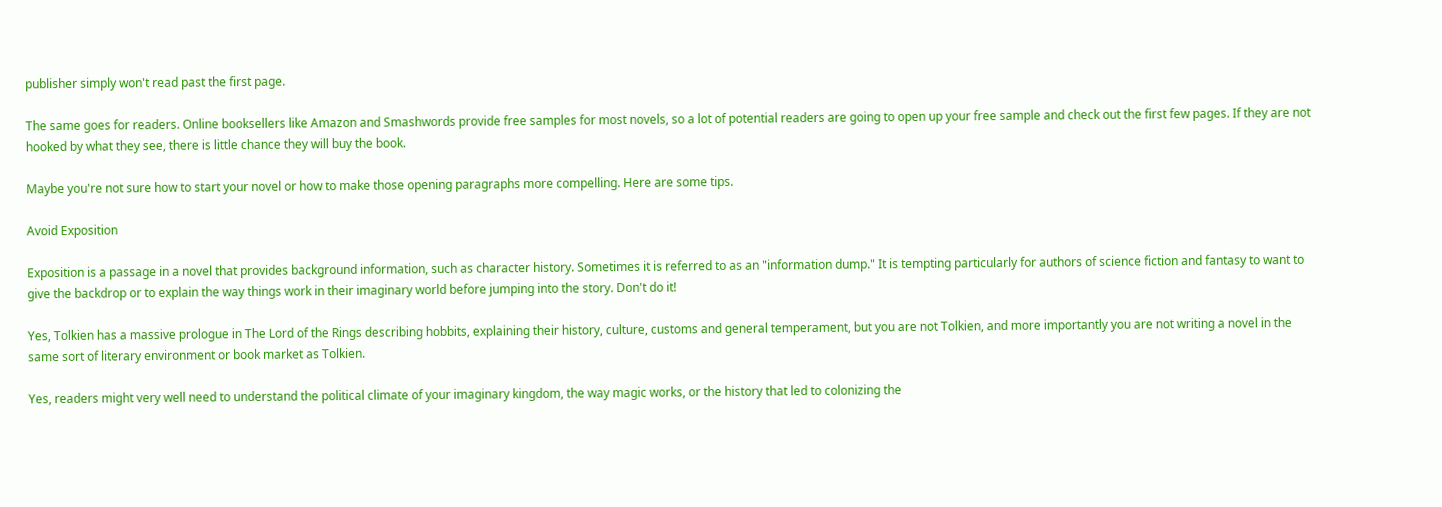publisher simply won't read past the first page.

The same goes for readers. Online booksellers like Amazon and Smashwords provide free samples for most novels, so a lot of potential readers are going to open up your free sample and check out the first few pages. If they are not hooked by what they see, there is little chance they will buy the book.

Maybe you're not sure how to start your novel or how to make those opening paragraphs more compelling. Here are some tips.

Avoid Exposition

Exposition is a passage in a novel that provides background information, such as character history. Sometimes it is referred to as an "information dump." It is tempting particularly for authors of science fiction and fantasy to want to give the backdrop or to explain the way things work in their imaginary world before jumping into the story. Don't do it!

Yes, Tolkien has a massive prologue in The Lord of the Rings describing hobbits, explaining their history, culture, customs and general temperament, but you are not Tolkien, and more importantly you are not writing a novel in the same sort of literary environment or book market as Tolkien.

Yes, readers might very well need to understand the political climate of your imaginary kingdom, the way magic works, or the history that led to colonizing the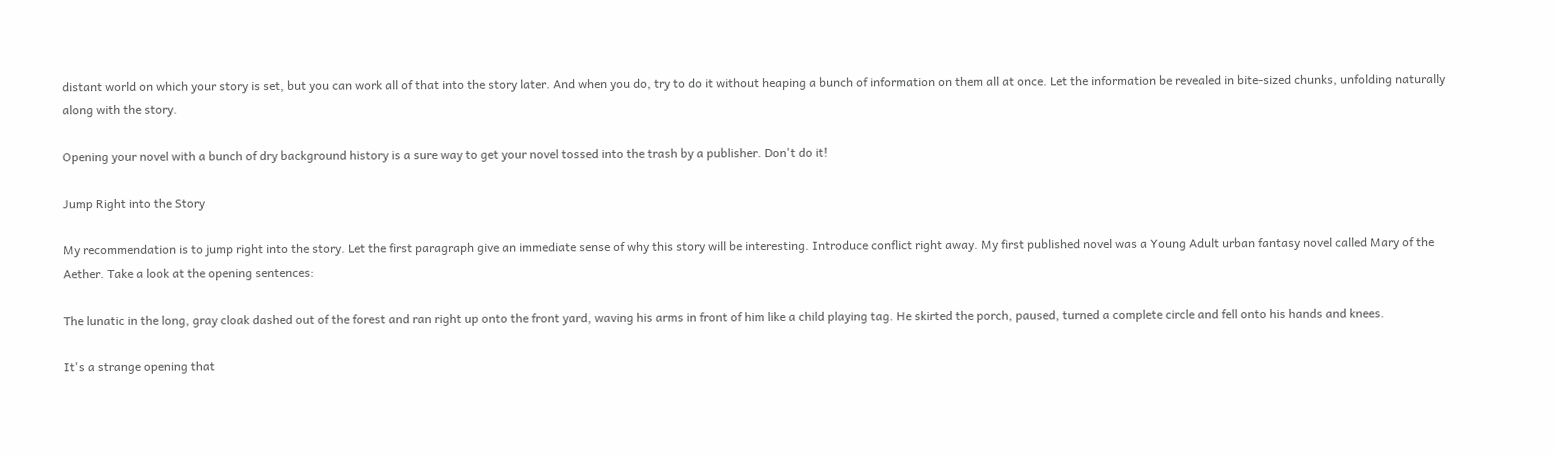distant world on which your story is set, but you can work all of that into the story later. And when you do, try to do it without heaping a bunch of information on them all at once. Let the information be revealed in bite-sized chunks, unfolding naturally along with the story.

Opening your novel with a bunch of dry background history is a sure way to get your novel tossed into the trash by a publisher. Don't do it!

Jump Right into the Story

My recommendation is to jump right into the story. Let the first paragraph give an immediate sense of why this story will be interesting. Introduce conflict right away. My first published novel was a Young Adult urban fantasy novel called Mary of the Aether. Take a look at the opening sentences:

The lunatic in the long, gray cloak dashed out of the forest and ran right up onto the front yard, waving his arms in front of him like a child playing tag. He skirted the porch, paused, turned a complete circle and fell onto his hands and knees.

It's a strange opening that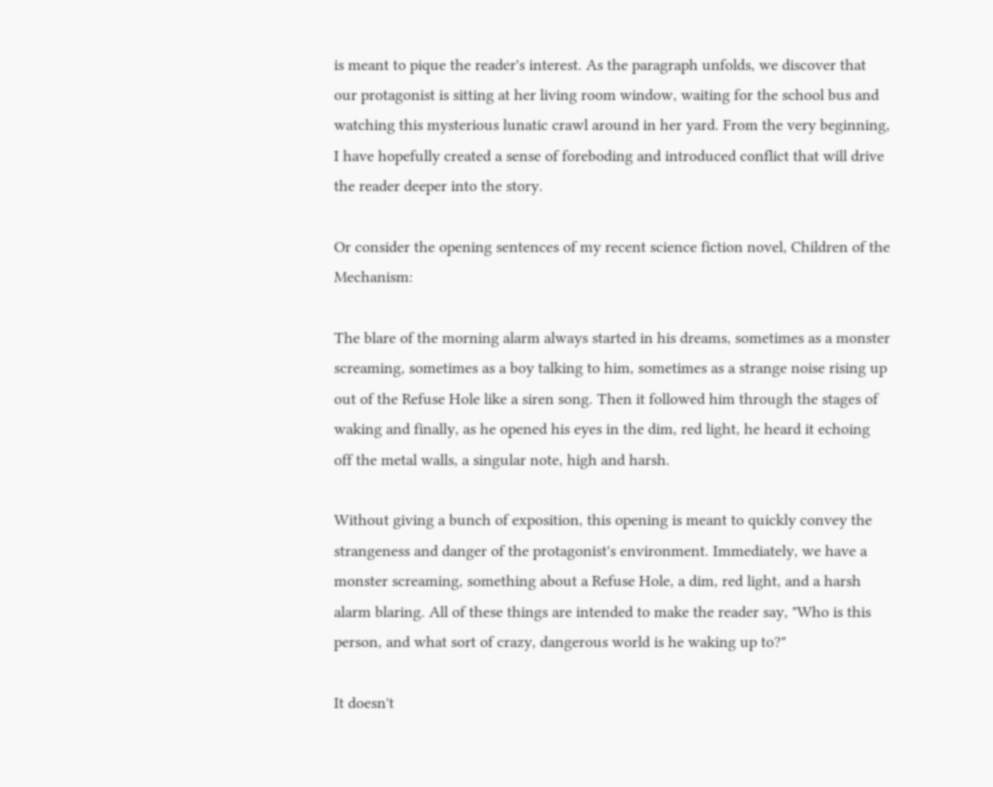is meant to pique the reader's interest. As the paragraph unfolds, we discover that our protagonist is sitting at her living room window, waiting for the school bus and watching this mysterious lunatic crawl around in her yard. From the very beginning, I have hopefully created a sense of foreboding and introduced conflict that will drive the reader deeper into the story.

Or consider the opening sentences of my recent science fiction novel, Children of the Mechanism:

The blare of the morning alarm always started in his dreams, sometimes as a monster screaming, sometimes as a boy talking to him, sometimes as a strange noise rising up out of the Refuse Hole like a siren song. Then it followed him through the stages of waking and finally, as he opened his eyes in the dim, red light, he heard it echoing off the metal walls, a singular note, high and harsh.

Without giving a bunch of exposition, this opening is meant to quickly convey the strangeness and danger of the protagonist's environment. Immediately, we have a monster screaming, something about a Refuse Hole, a dim, red light, and a harsh alarm blaring. All of these things are intended to make the reader say, "Who is this person, and what sort of crazy, dangerous world is he waking up to?"

It doesn't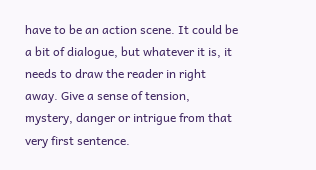have to be an action scene. It could be a bit of dialogue, but whatever it is, it needs to draw the reader in right away. Give a sense of tension, mystery, danger or intrigue from that very first sentence.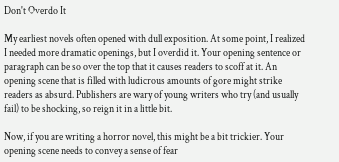Don't Overdo It

My earliest novels often opened with dull exposition. At some point, I realized I needed more dramatic openings, but I overdid it. Your opening sentence or paragraph can be so over the top that it causes readers to scoff at it. An opening scene that is filled with ludicrous amounts of gore might strike readers as absurd. Publishers are wary of young writers who try (and usually fail) to be shocking, so reign it in a little bit.

Now, if you are writing a horror novel, this might be a bit trickier. Your opening scene needs to convey a sense of fear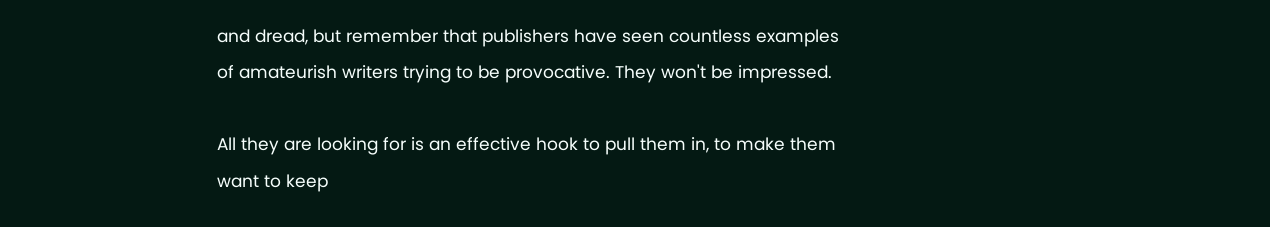and dread, but remember that publishers have seen countless examples of amateurish writers trying to be provocative. They won't be impressed.

All they are looking for is an effective hook to pull them in, to make them want to keep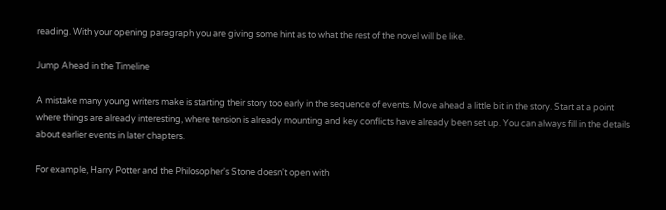reading. With your opening paragraph you are giving some hint as to what the rest of the novel will be like.

Jump Ahead in the Timeline

A mistake many young writers make is starting their story too early in the sequence of events. Move ahead a little bit in the story. Start at a point where things are already interesting, where tension is already mounting and key conflicts have already been set up. You can always fill in the details about earlier events in later chapters.

For example, Harry Potter and the Philosopher's Stone doesn't open with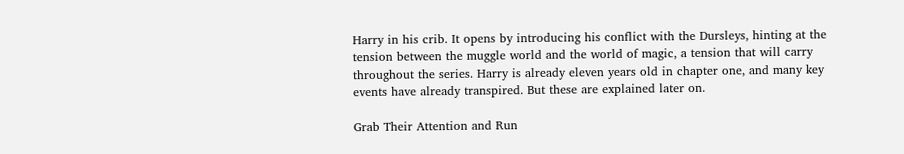Harry in his crib. It opens by introducing his conflict with the Dursleys, hinting at the tension between the muggle world and the world of magic, a tension that will carry throughout the series. Harry is already eleven years old in chapter one, and many key events have already transpired. But these are explained later on.

Grab Their Attention and Run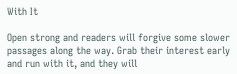With It

Open strong and readers will forgive some slower passages along the way. Grab their interest early and run with it, and they will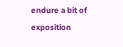endure a bit of exposition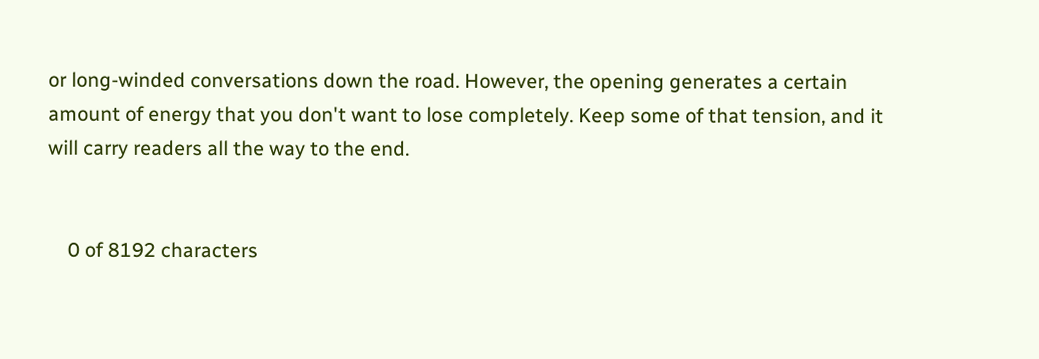or long-winded conversations down the road. However, the opening generates a certain amount of energy that you don't want to lose completely. Keep some of that tension, and it will carry readers all the way to the end.


    0 of 8192 characters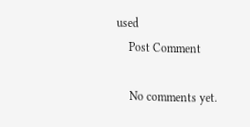used
    Post Comment

    No comments yet.